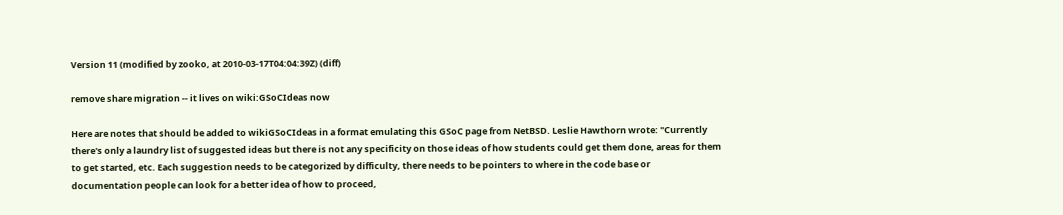Version 11 (modified by zooko, at 2010-03-17T04:04:39Z) (diff)

remove share migration -- it lives on wiki:GSoCIdeas now

Here are notes that should be added to wikiGSoCIdeas in a format emulating this GSoC page from NetBSD. Leslie Hawthorn wrote: "Currently there's only a laundry list of suggested ideas but there is not any specificity on those ideas of how students could get them done, areas for them to get started, etc. Each suggestion needs to be categorized by difficulty, there needs to be pointers to where in the code base or documentation people can look for a better idea of how to proceed,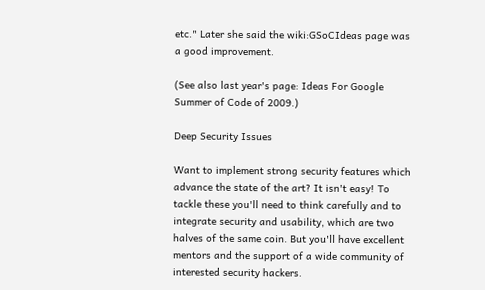etc." Later she said the wiki:GSoCIdeas page was a good improvement.

(See also last year's page: Ideas For Google Summer of Code of 2009.)

Deep Security Issues

Want to implement strong security features which advance the state of the art? It isn't easy! To tackle these you'll need to think carefully and to integrate security and usability, which are two halves of the same coin. But you'll have excellent mentors and the support of a wide community of interested security hackers.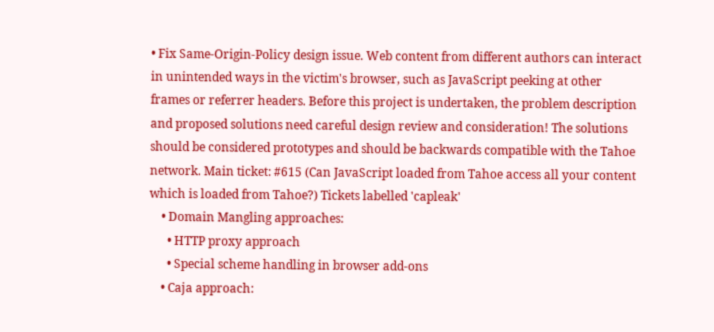• Fix Same-Origin-Policy design issue. Web content from different authors can interact in unintended ways in the victim's browser, such as JavaScript peeking at other frames or referrer headers. Before this project is undertaken, the problem description and proposed solutions need careful design review and consideration! The solutions should be considered prototypes and should be backwards compatible with the Tahoe network. Main ticket: #615 (Can JavaScript loaded from Tahoe access all your content which is loaded from Tahoe?) Tickets labelled 'capleak'
    • Domain Mangling approaches:
      • HTTP proxy approach
      • Special scheme handling in browser add-ons
    • Caja approach: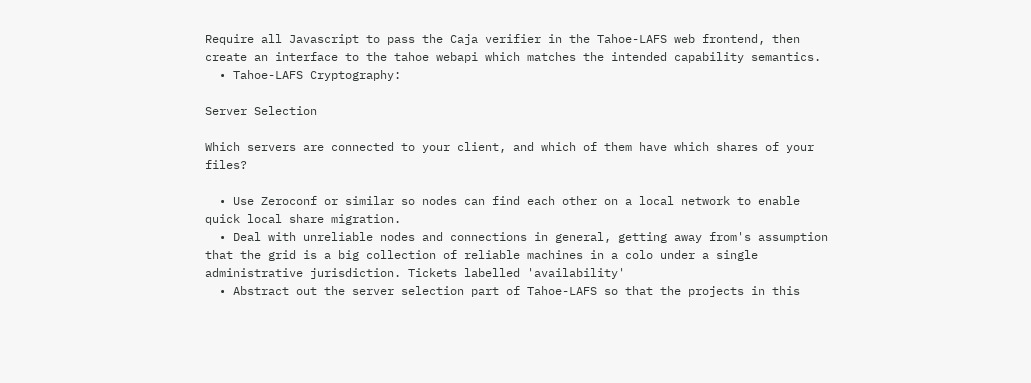Require all Javascript to pass the Caja verifier in the Tahoe-LAFS web frontend, then create an interface to the tahoe webapi which matches the intended capability semantics.
  • Tahoe-LAFS Cryptography:

Server Selection

Which servers are connected to your client, and which of them have which shares of your files?

  • Use Zeroconf or similar so nodes can find each other on a local network to enable quick local share migration.
  • Deal with unreliable nodes and connections in general, getting away from's assumption that the grid is a big collection of reliable machines in a colo under a single administrative jurisdiction. Tickets labelled 'availability'
  • Abstract out the server selection part of Tahoe-LAFS so that the projects in this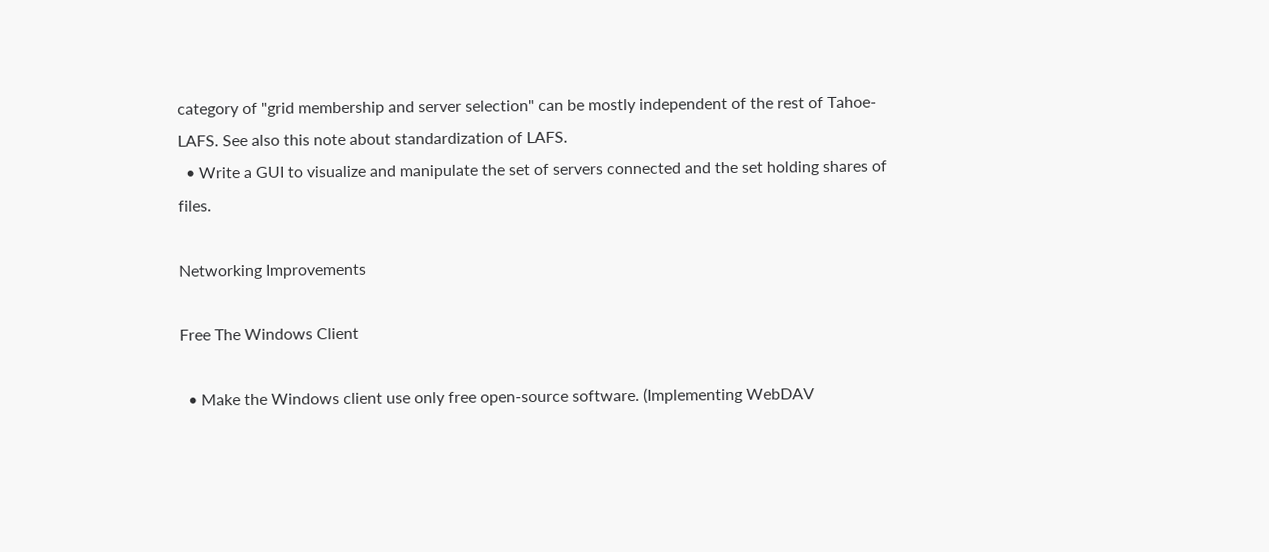category of "grid membership and server selection" can be mostly independent of the rest of Tahoe-LAFS. See also this note about standardization of LAFS.
  • Write a GUI to visualize and manipulate the set of servers connected and the set holding shares of files.

Networking Improvements

Free The Windows Client

  • Make the Windows client use only free open-source software. (Implementing WebDAV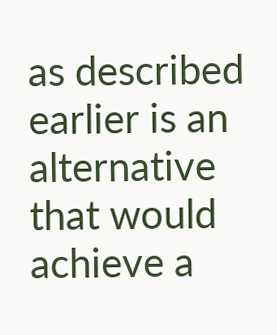as described earlier is an alternative that would achieve a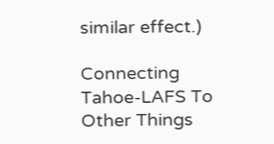similar effect.)

Connecting Tahoe-LAFS To Other Things